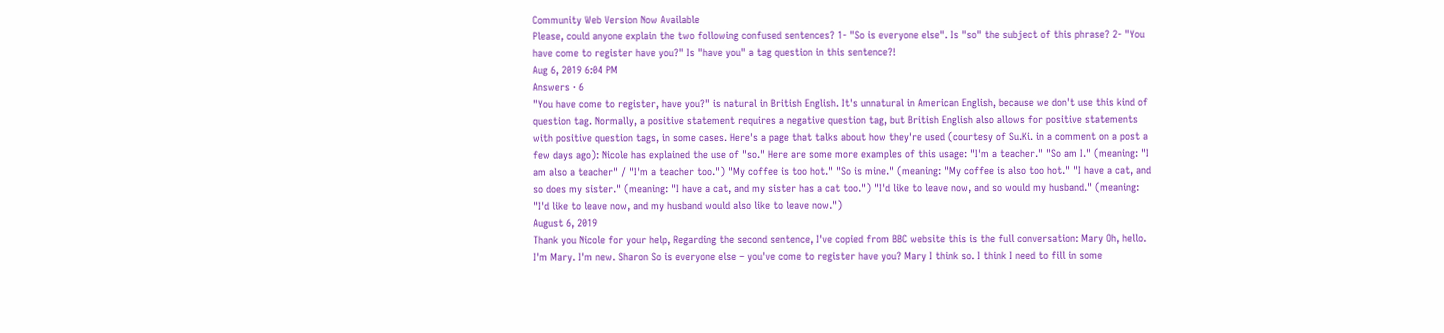Community Web Version Now Available
Please, could anyone explain the two following confused sentences? 1- "So is everyone else". Is "so" the subject of this phrase? 2- "You have come to register have you?" Is "have you" a tag question in this sentence?!
Aug 6, 2019 6:04 PM
Answers · 6
"You have come to register, have you?" is natural in British English. It's unnatural in American English, because we don't use this kind of question tag. Normally, a positive statement requires a negative question tag, but British English also allows for positive statements with positive question tags, in some cases. Here's a page that talks about how they're used (courtesy of Su.Ki. in a comment on a post a few days ago): Nicole has explained the use of "so." Here are some more examples of this usage: "I'm a teacher." "So am I." (meaning: "I am also a teacher" / "I'm a teacher too.") "My coffee is too hot." "So is mine." (meaning: "My coffee is also too hot." "I have a cat, and so does my sister." (meaning: "I have a cat, and my sister has a cat too.") "I'd like to leave now, and so would my husband." (meaning: "I'd like to leave now, and my husband would also like to leave now.")
August 6, 2019
Thank you Nicole for your help, Regarding the second sentence, I've copied from BBC website this is the full conversation: Mary Oh, hello. I'm Mary. I'm new. Sharon So is everyone else – you've come to register have you? Mary I think so. I think I need to fill in some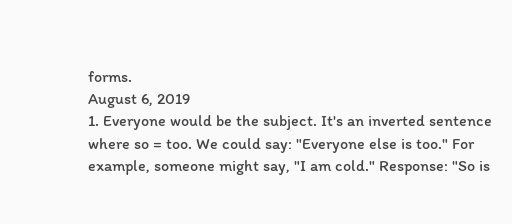forms.
August 6, 2019
1. Everyone would be the subject. It's an inverted sentence where so = too. We could say: "Everyone else is too." For example, someone might say, "I am cold." Response: "So is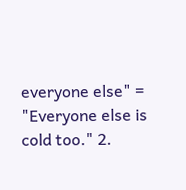everyone else" = "Everyone else is cold too." 2.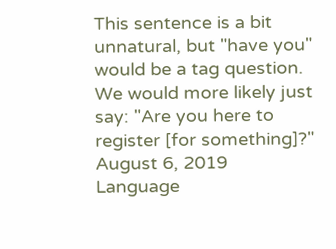This sentence is a bit unnatural, but "have you" would be a tag question. We would more likely just say: "Are you here to register [for something]?"
August 6, 2019
Language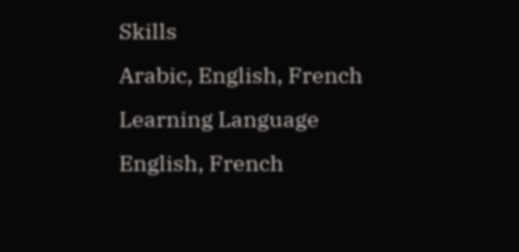Skills
Arabic, English, French
Learning Language
English, French